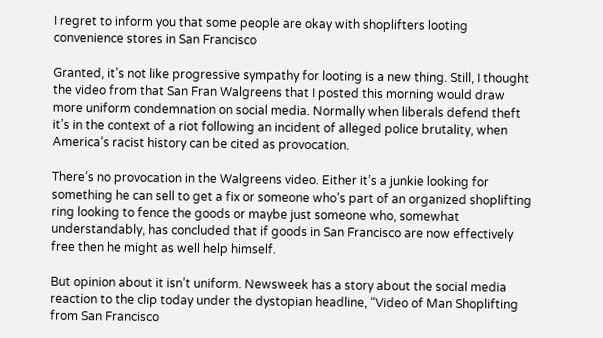I regret to inform you that some people are okay with shoplifters looting convenience stores in San Francisco

Granted, it’s not like progressive sympathy for looting is a new thing. Still, I thought the video from that San Fran Walgreens that I posted this morning would draw more uniform condemnation on social media. Normally when liberals defend theft it’s in the context of a riot following an incident of alleged police brutality, when America’s racist history can be cited as provocation.

There’s no provocation in the Walgreens video. Either it’s a junkie looking for something he can sell to get a fix or someone who’s part of an organized shoplifting ring looking to fence the goods or maybe just someone who, somewhat understandably, has concluded that if goods in San Francisco are now effectively free then he might as well help himself.

But opinion about it isn’t uniform. Newsweek has a story about the social media reaction to the clip today under the dystopian headline, “Video of Man Shoplifting from San Francisco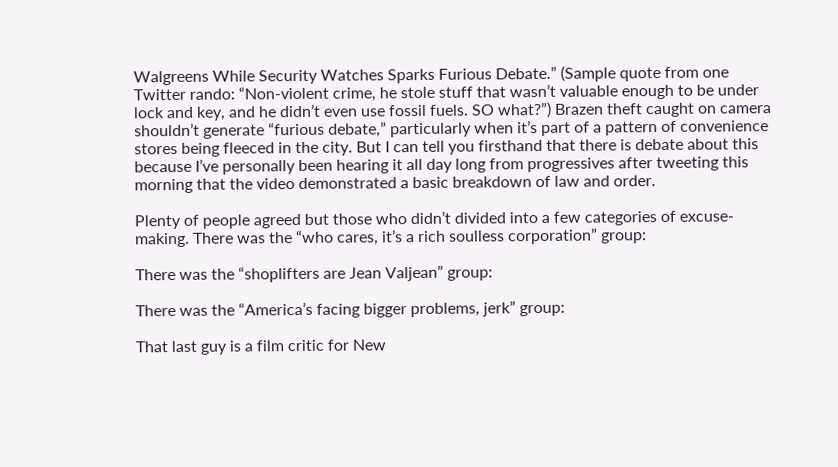Walgreens While Security Watches Sparks Furious Debate.” (Sample quote from one Twitter rando: “Non-violent crime, he stole stuff that wasn’t valuable enough to be under lock and key, and he didn’t even use fossil fuels. SO what?”) Brazen theft caught on camera shouldn’t generate “furious debate,” particularly when it’s part of a pattern of convenience stores being fleeced in the city. But I can tell you firsthand that there is debate about this because I’ve personally been hearing it all day long from progressives after tweeting this morning that the video demonstrated a basic breakdown of law and order.

Plenty of people agreed but those who didn’t divided into a few categories of excuse-making. There was the “who cares, it’s a rich soulless corporation” group:

There was the “shoplifters are Jean Valjean” group:

There was the “America’s facing bigger problems, jerk” group:

That last guy is a film critic for New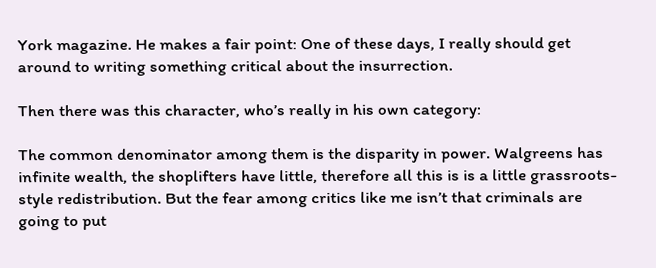York magazine. He makes a fair point: One of these days, I really should get around to writing something critical about the insurrection.

Then there was this character, who’s really in his own category:

The common denominator among them is the disparity in power. Walgreens has infinite wealth, the shoplifters have little, therefore all this is is a little grassroots-style redistribution. But the fear among critics like me isn’t that criminals are going to put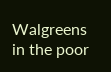Walgreens in the poor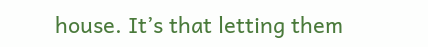house. It’s that letting them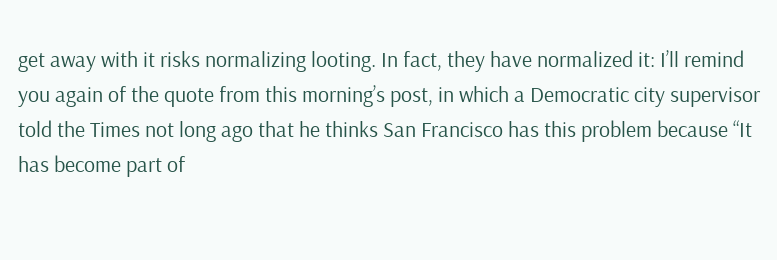get away with it risks normalizing looting. In fact, they have normalized it: I’ll remind you again of the quote from this morning’s post, in which a Democratic city supervisor told the Times not long ago that he thinks San Francisco has this problem because “It has become part of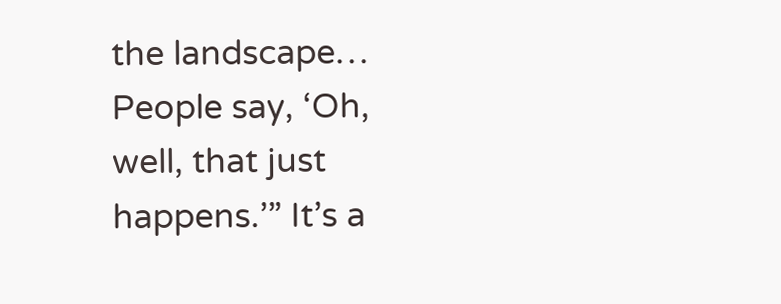the landscape… People say, ‘Oh, well, that just happens.’” It’s a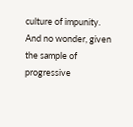culture of impunity. And no wonder, given the sample of progressive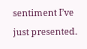sentiment I’ve just presented.